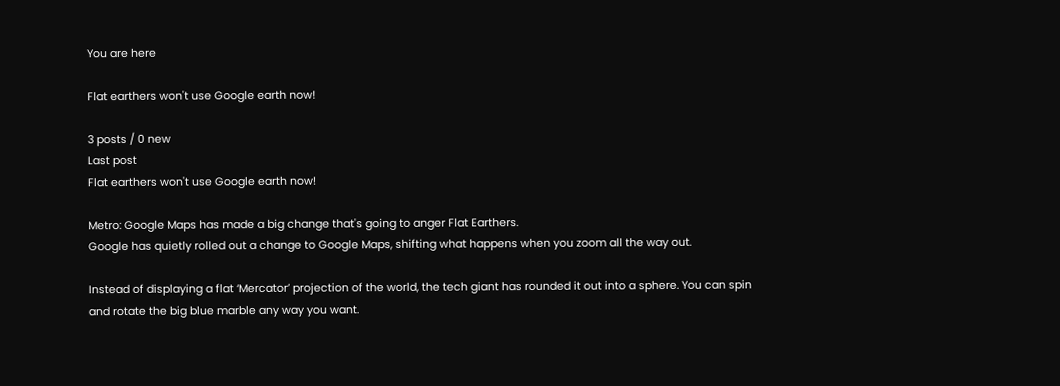You are here

Flat earthers won't use Google earth now!

3 posts / 0 new
Last post
Flat earthers won't use Google earth now!

Metro: Google Maps has made a big change that's going to anger Flat Earthers.
Google has quietly rolled out a change to Google Maps, shifting what happens when you zoom all the way out.

Instead of displaying a flat ‘Mercator’ projection of the world, the tech giant has rounded it out into a sphere. You can spin and rotate the big blue marble any way you want.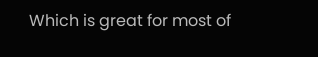Which is great for most of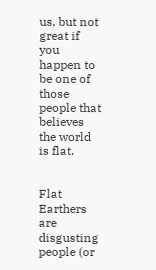us, but not great if you happen to be one of those people that believes the world is flat.


Flat Earthers are disgusting people (or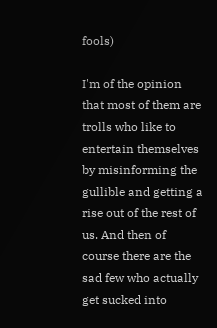fools)

I'm of the opinion that most of them are trolls who like to entertain themselves by misinforming the gullible and getting a rise out of the rest of us. And then of course there are the sad few who actually get sucked into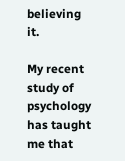believing it.

My recent study of psychology has taught me that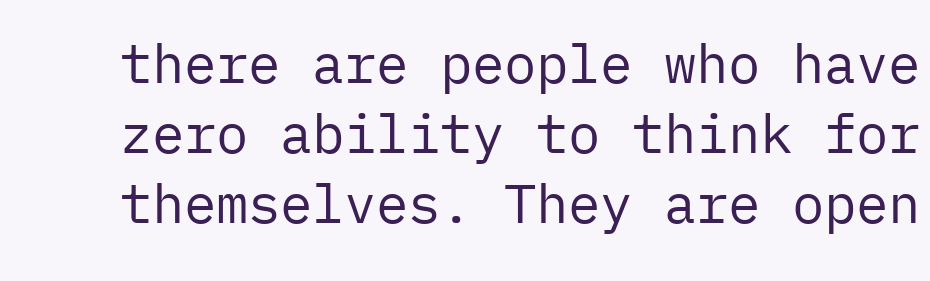there are people who have zero ability to think for themselves. They are open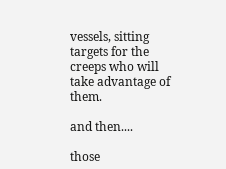vessels, sitting targets for the creeps who will take advantage of them.

and then....

those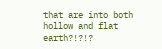that are into both hollow and flat earth?!?!?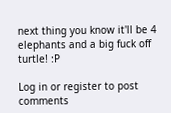next thing you know it'll be 4 elephants and a big fuck off turtle! :P

Log in or register to post comments